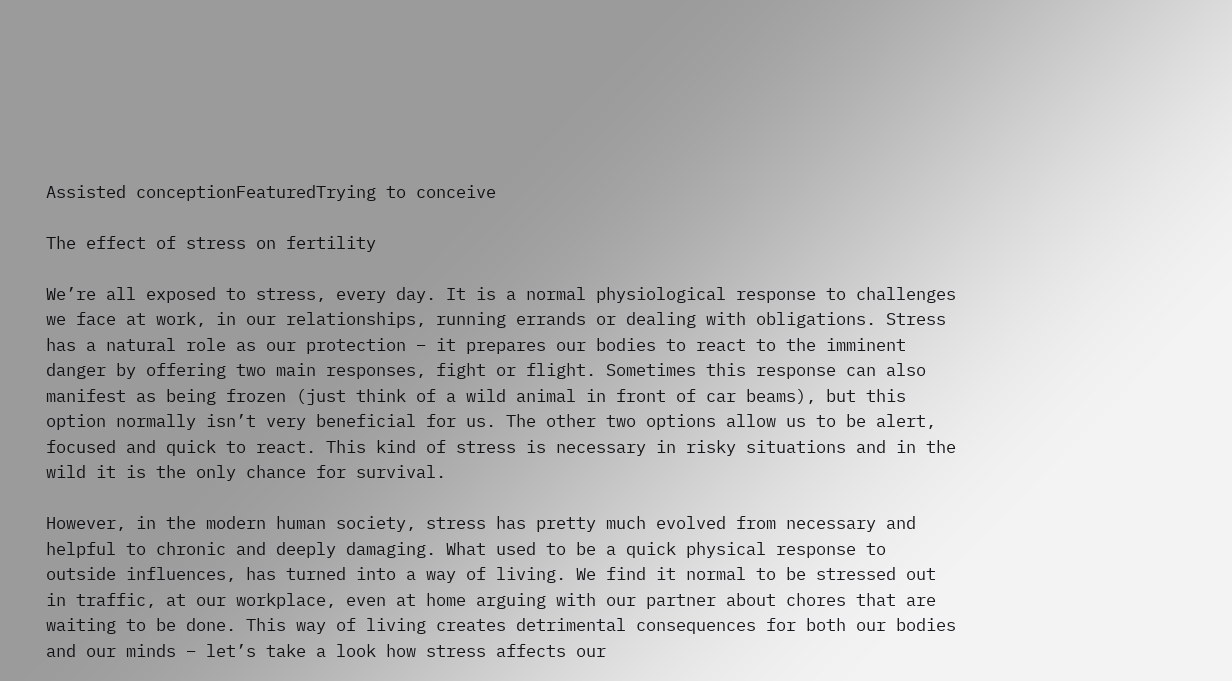Assisted conceptionFeaturedTrying to conceive

The effect of stress on fertility

We’re all exposed to stress, every day. It is a normal physiological response to challenges we face at work, in our relationships, running errands or dealing with obligations. Stress has a natural role as our protection – it prepares our bodies to react to the imminent danger by offering two main responses, fight or flight. Sometimes this response can also manifest as being frozen (just think of a wild animal in front of car beams), but this option normally isn’t very beneficial for us. The other two options allow us to be alert, focused and quick to react. This kind of stress is necessary in risky situations and in the wild it is the only chance for survival.

However, in the modern human society, stress has pretty much evolved from necessary and helpful to chronic and deeply damaging. What used to be a quick physical response to outside influences, has turned into a way of living. We find it normal to be stressed out in traffic, at our workplace, even at home arguing with our partner about chores that are waiting to be done. This way of living creates detrimental consequences for both our bodies and our minds – let’s take a look how stress affects our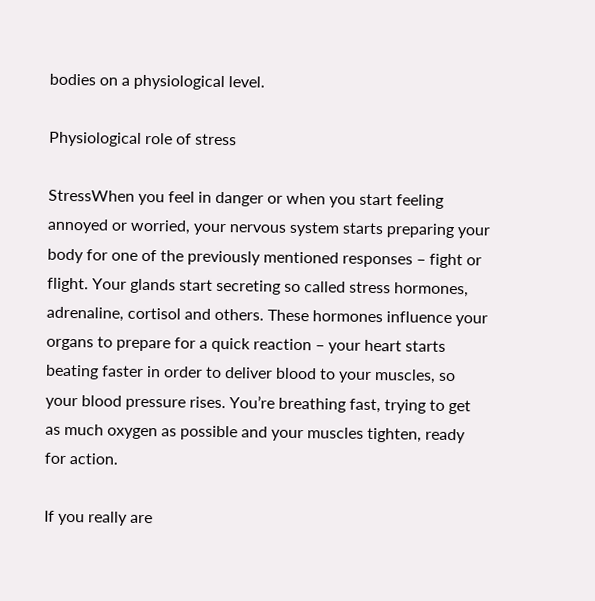bodies on a physiological level.

Physiological role of stress

StressWhen you feel in danger or when you start feeling annoyed or worried, your nervous system starts preparing your body for one of the previously mentioned responses – fight or flight. Your glands start secreting so called stress hormones, adrenaline, cortisol and others. These hormones influence your organs to prepare for a quick reaction – your heart starts beating faster in order to deliver blood to your muscles, so your blood pressure rises. You’re breathing fast, trying to get as much oxygen as possible and your muscles tighten, ready for action.

If you really are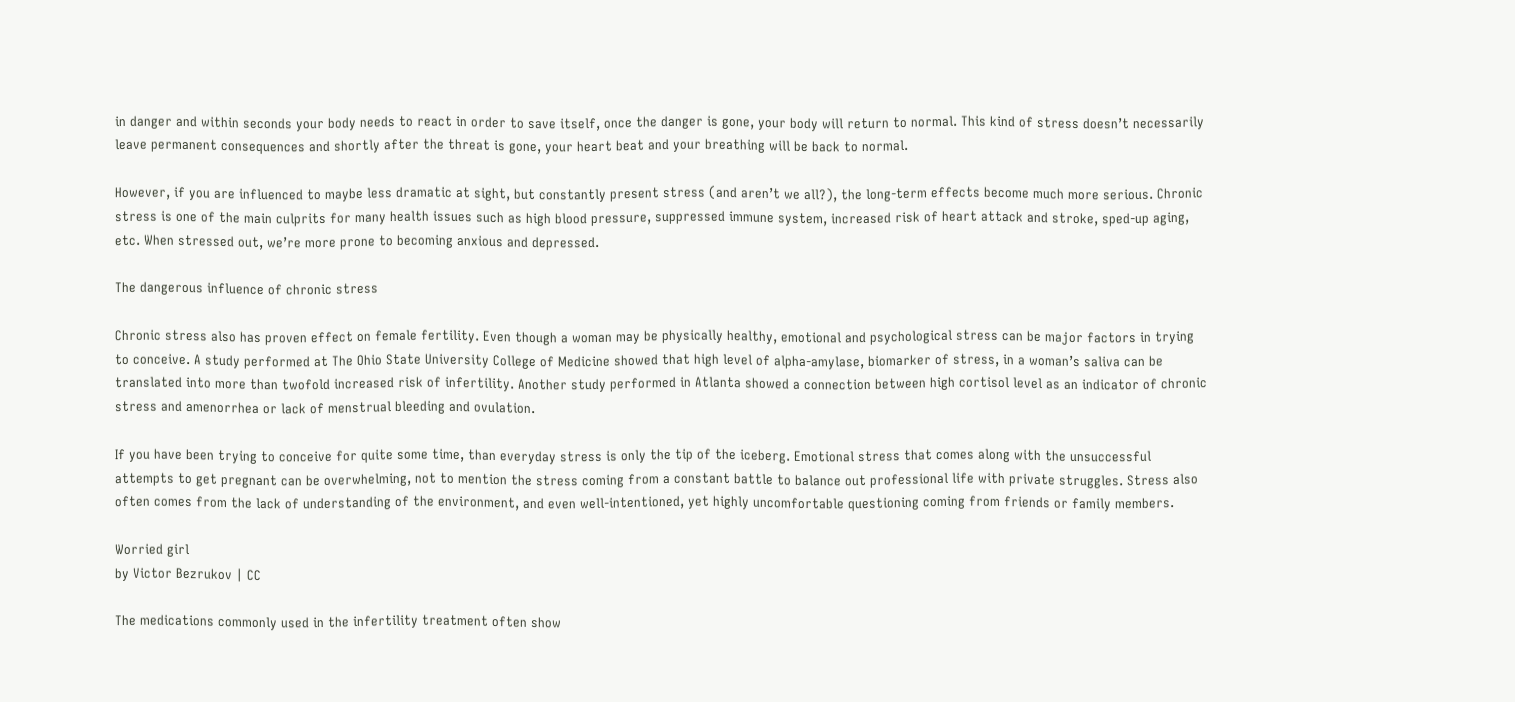in danger and within seconds your body needs to react in order to save itself, once the danger is gone, your body will return to normal. This kind of stress doesn’t necessarily leave permanent consequences and shortly after the threat is gone, your heart beat and your breathing will be back to normal.

However, if you are influenced to maybe less dramatic at sight, but constantly present stress (and aren’t we all?), the long-term effects become much more serious. Chronic stress is one of the main culprits for many health issues such as high blood pressure, suppressed immune system, increased risk of heart attack and stroke, sped-up aging, etc. When stressed out, we’re more prone to becoming anxious and depressed.

The dangerous influence of chronic stress

Chronic stress also has proven effect on female fertility. Even though a woman may be physically healthy, emotional and psychological stress can be major factors in trying to conceive. A study performed at The Ohio State University College of Medicine showed that high level of alpha-amylase, biomarker of stress, in a woman’s saliva can be translated into more than twofold increased risk of infertility. Another study performed in Atlanta showed a connection between high cortisol level as an indicator of chronic stress and amenorrhea or lack of menstrual bleeding and ovulation.

If you have been trying to conceive for quite some time, than everyday stress is only the tip of the iceberg. Emotional stress that comes along with the unsuccessful attempts to get pregnant can be overwhelming, not to mention the stress coming from a constant battle to balance out professional life with private struggles. Stress also often comes from the lack of understanding of the environment, and even well-intentioned, yet highly uncomfortable questioning coming from friends or family members.

Worried girl
by Victor Bezrukov | CC

The medications commonly used in the infertility treatment often show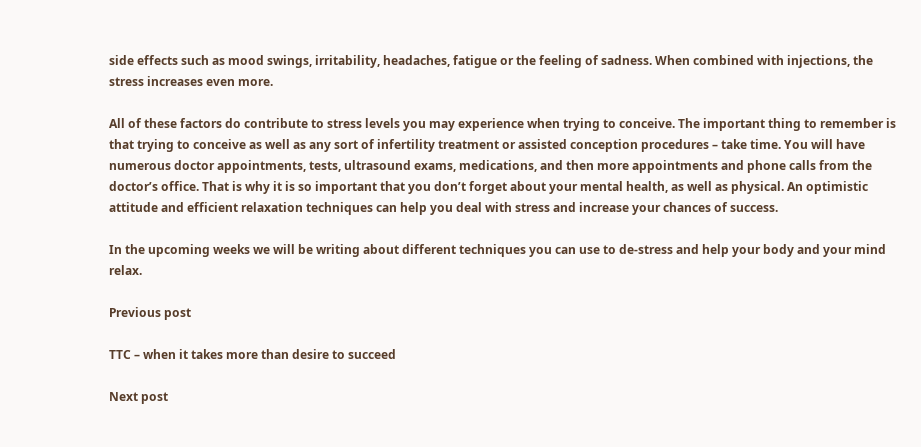side effects such as mood swings, irritability, headaches, fatigue or the feeling of sadness. When combined with injections, the stress increases even more.

All of these factors do contribute to stress levels you may experience when trying to conceive. The important thing to remember is that trying to conceive as well as any sort of infertility treatment or assisted conception procedures – take time. You will have numerous doctor appointments, tests, ultrasound exams, medications, and then more appointments and phone calls from the doctor’s office. That is why it is so important that you don’t forget about your mental health, as well as physical. An optimistic attitude and efficient relaxation techniques can help you deal with stress and increase your chances of success.

In the upcoming weeks we will be writing about different techniques you can use to de-stress and help your body and your mind relax.

Previous post

TTC – when it takes more than desire to succeed

Next post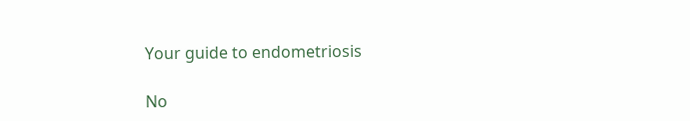Your guide to endometriosis

No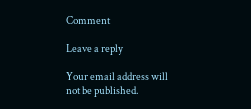Comment

Leave a reply

Your email address will not be published.